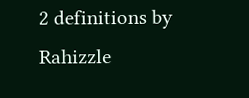2 definitions by Rahizzle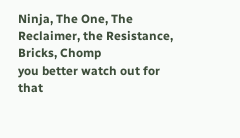Ninja, The One, The Reclaimer, the Resistance, Bricks, Chomp
you better watch out for that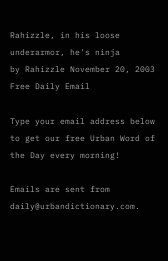Rahizzle, in his loose underarmor, he's ninja
by Rahizzle November 20, 2003
Free Daily Email

Type your email address below to get our free Urban Word of the Day every morning!

Emails are sent from daily@urbandictionary.com.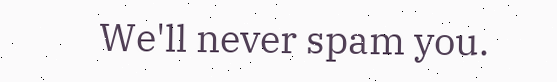We'll never spam you.